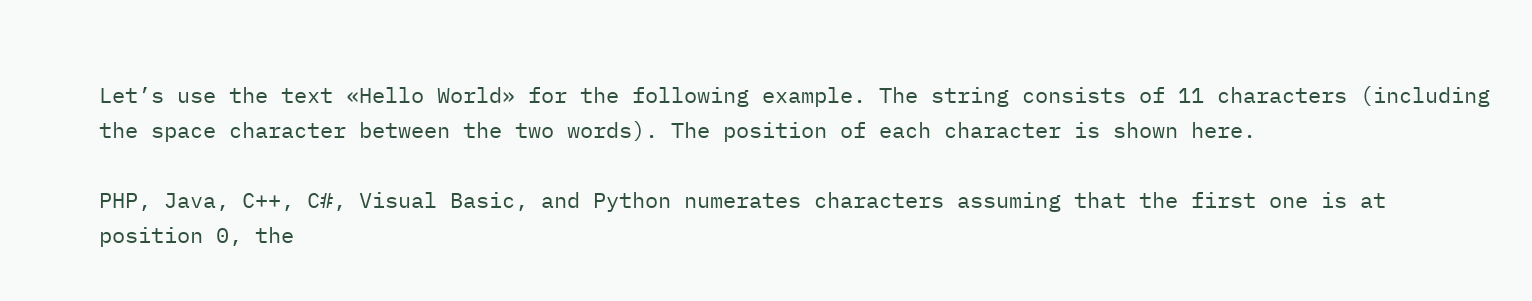Let’s use the text «Hello World» for the following example. The string consists of 11 characters (including the space character between the two words). The position of each character is shown here.

PHP, Java, C++, C#, Visual Basic, and Python numerates characters assuming that the first one is at position 0, the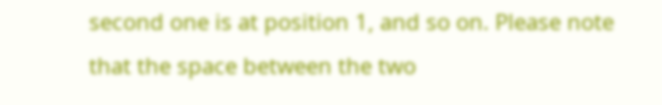second one is at position 1, and so on. Please note that the space between the two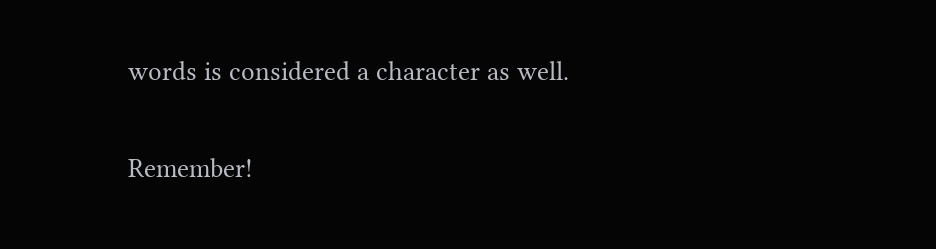words is considered a character as well.

Remember!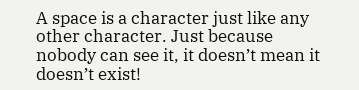A space is a character just like any other character. Just because nobody can see it, it doesn’t mean it doesn’t exist!